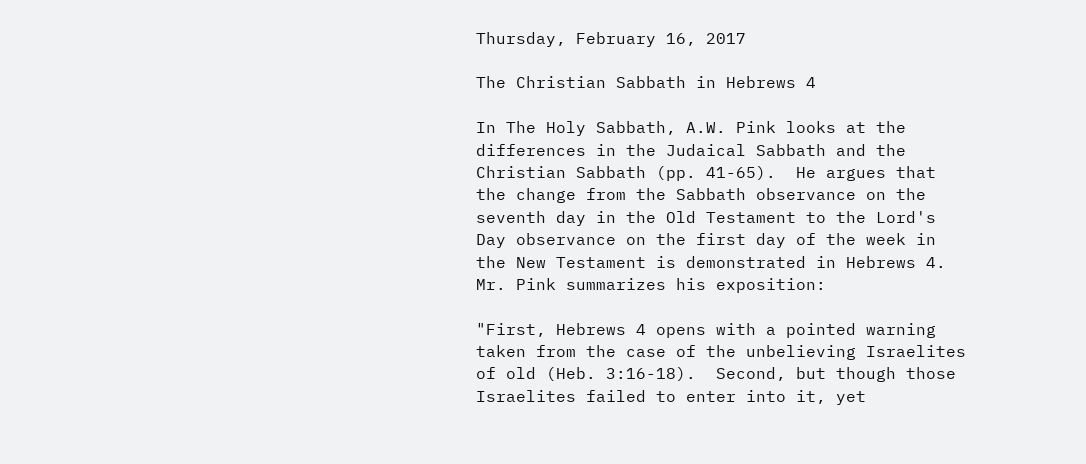Thursday, February 16, 2017

The Christian Sabbath in Hebrews 4

In The Holy Sabbath, A.W. Pink looks at the differences in the Judaical Sabbath and the Christian Sabbath (pp. 41-65).  He argues that the change from the Sabbath observance on the seventh day in the Old Testament to the Lord's Day observance on the first day of the week in the New Testament is demonstrated in Hebrews 4.  Mr. Pink summarizes his exposition:

"First, Hebrews 4 opens with a pointed warning taken from the case of the unbelieving Israelites of old (Heb. 3:16-18).  Second, but though those Israelites failed to enter into it, yet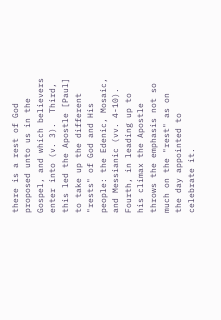there is a rest of God proposed unto us in the Gospel, and which believers enter into (v. 3).  Third, this led the Apostle [Paul] to take up the different "rests" of God and His people: the Edenic, Mosaic, and Messianic (vv. 4-10).  Fourth, in leading up to his climax the Apostle throws the emphasis not so much on the "rest" as on the day appointed to celebrate it.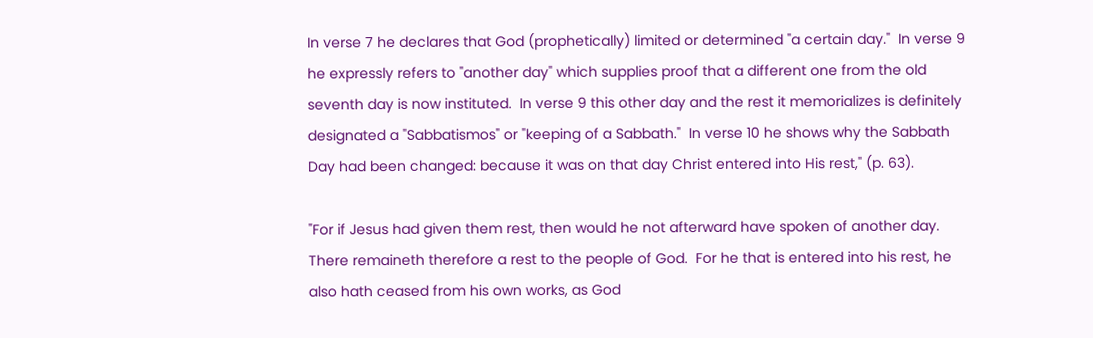In verse 7 he declares that God (prophetically) limited or determined "a certain day."  In verse 9 he expressly refers to "another day" which supplies proof that a different one from the old seventh day is now instituted.  In verse 9 this other day and the rest it memorializes is definitely designated a "Sabbatismos" or "keeping of a Sabbath."  In verse 10 he shows why the Sabbath Day had been changed: because it was on that day Christ entered into His rest," (p. 63).

"For if Jesus had given them rest, then would he not afterward have spoken of another day.  There remaineth therefore a rest to the people of God.  For he that is entered into his rest, he also hath ceased from his own works, as God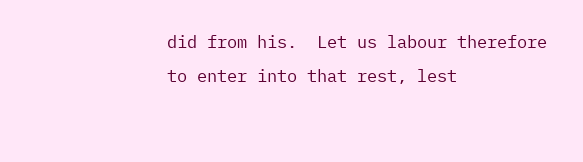did from his.  Let us labour therefore to enter into that rest, lest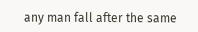any man fall after the same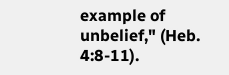example of unbelief," (Heb. 4:8-11).